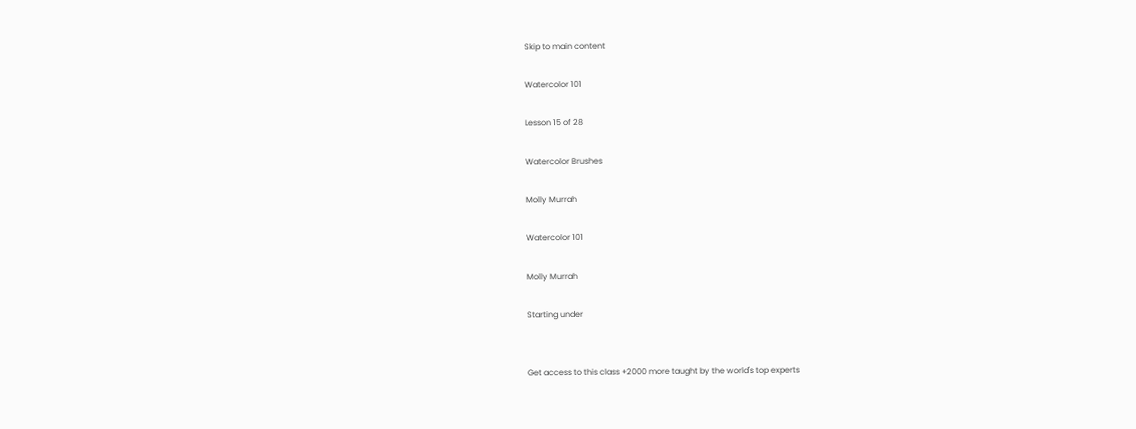Skip to main content

Watercolor 101

Lesson 15 of 28

Watercolor Brushes

Molly Murrah

Watercolor 101

Molly Murrah

Starting under


Get access to this class +2000 more taught by the world's top experts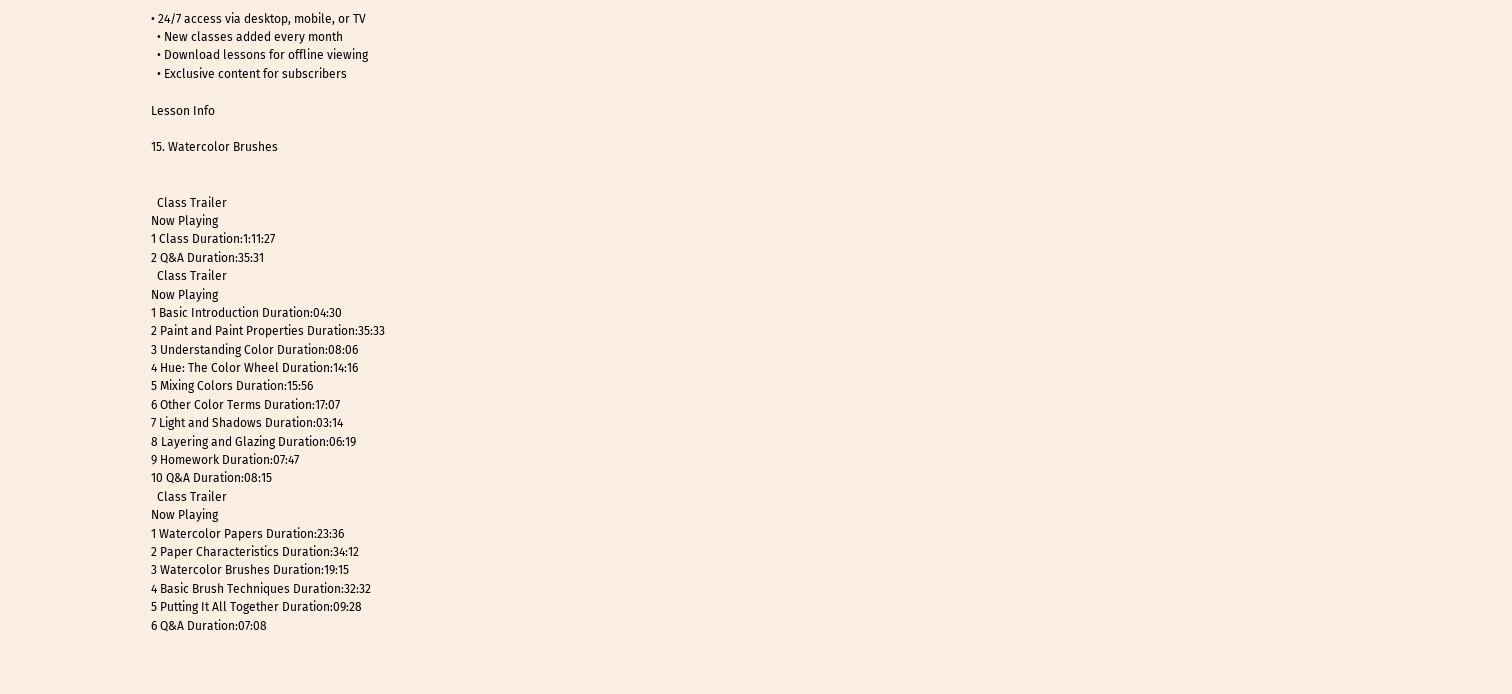• 24/7 access via desktop, mobile, or TV
  • New classes added every month
  • Download lessons for offline viewing
  • Exclusive content for subscribers

Lesson Info

15. Watercolor Brushes


  Class Trailer
Now Playing
1 Class Duration:1:11:27
2 Q&A Duration:35:31
  Class Trailer
Now Playing
1 Basic Introduction Duration:04:30
2 Paint and Paint Properties Duration:35:33
3 Understanding Color Duration:08:06
4 Hue: The Color Wheel Duration:14:16
5 Mixing Colors Duration:15:56
6 Other Color Terms Duration:17:07
7 Light and Shadows Duration:03:14
8 Layering and Glazing Duration:06:19
9 Homework Duration:07:47
10 Q&A Duration:08:15
  Class Trailer
Now Playing
1 Watercolor Papers Duration:23:36
2 Paper Characteristics Duration:34:12
3 Watercolor Brushes Duration:19:15
4 Basic Brush Techniques Duration:32:32
5 Putting It All Together Duration:09:28
6 Q&A Duration:07:08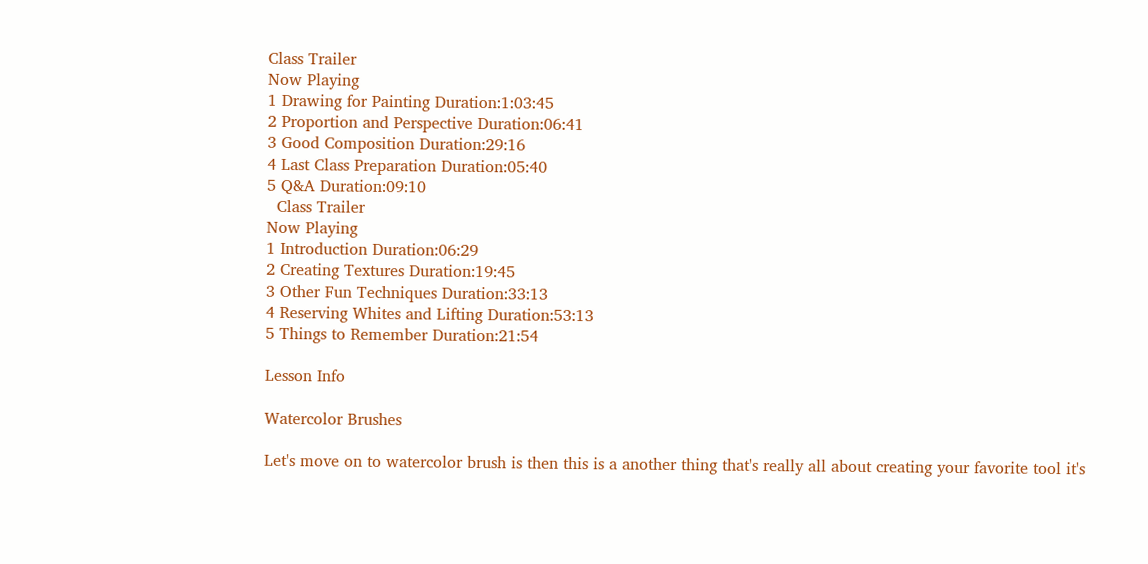Class Trailer
Now Playing
1 Drawing for Painting Duration:1:03:45
2 Proportion and Perspective Duration:06:41
3 Good Composition Duration:29:16
4 Last Class Preparation Duration:05:40
5 Q&A Duration:09:10
  Class Trailer
Now Playing
1 Introduction Duration:06:29
2 Creating Textures Duration:19:45
3 Other Fun Techniques Duration:33:13
4 Reserving Whites and Lifting Duration:53:13
5 Things to Remember Duration:21:54

Lesson Info

Watercolor Brushes

Let's move on to watercolor brush is then this is a another thing that's really all about creating your favorite tool it's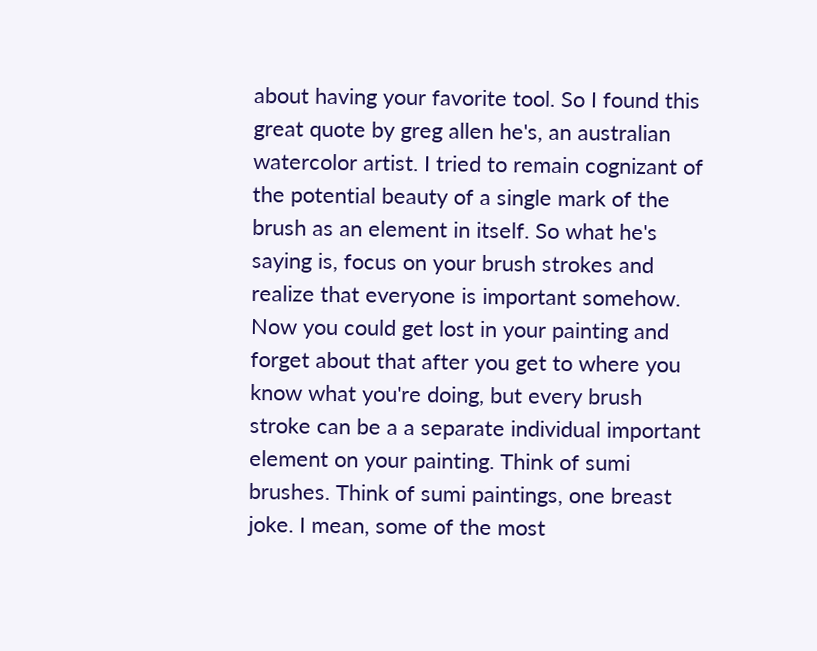about having your favorite tool. So I found this great quote by greg allen he's, an australian watercolor artist. I tried to remain cognizant of the potential beauty of a single mark of the brush as an element in itself. So what he's saying is, focus on your brush strokes and realize that everyone is important somehow. Now you could get lost in your painting and forget about that after you get to where you know what you're doing, but every brush stroke can be a a separate individual important element on your painting. Think of sumi brushes. Think of sumi paintings, one breast joke. I mean, some of the most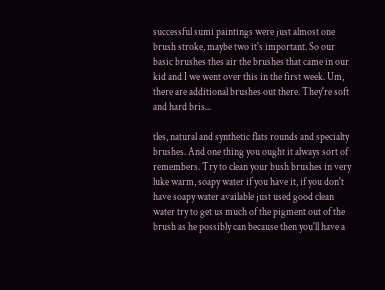successful sumi paintings were just almost one brush stroke, maybe two it's important. So our basic brushes thes air the brushes that came in our kid and I we went over this in the first week. Um, there are additional brushes out there. They're soft and hard bris...

tles, natural and synthetic flats rounds and specialty brushes. And one thing you ought it always sort of remembers. Try to clean your bush brushes in very luke warm, soapy water if you have it, if you don't have soapy water available just used good clean water try to get us much of the pigment out of the brush as he possibly can because then you'll have a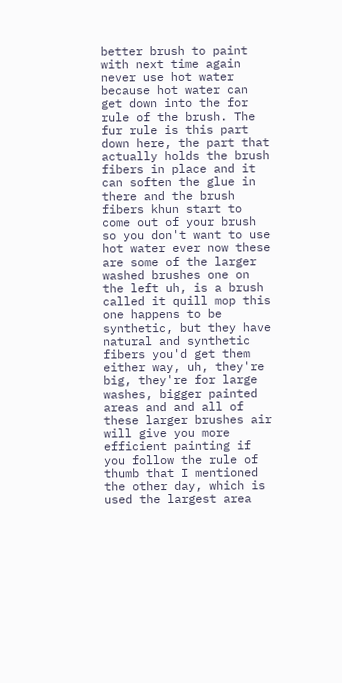better brush to paint with next time again never use hot water because hot water can get down into the for rule of the brush. The fur rule is this part down here, the part that actually holds the brush fibers in place and it can soften the glue in there and the brush fibers khun start to come out of your brush so you don't want to use hot water ever now these are some of the larger washed brushes one on the left uh, is a brush called it quill mop this one happens to be synthetic, but they have natural and synthetic fibers you'd get them either way, uh, they're big, they're for large washes, bigger painted areas and and all of these larger brushes air will give you more efficient painting if you follow the rule of thumb that I mentioned the other day, which is used the largest area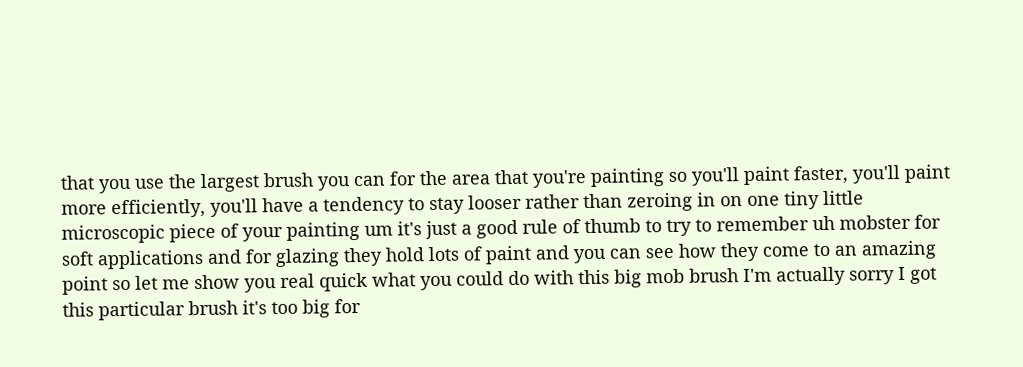that you use the largest brush you can for the area that you're painting so you'll paint faster, you'll paint more efficiently, you'll have a tendency to stay looser rather than zeroing in on one tiny little microscopic piece of your painting um it's just a good rule of thumb to try to remember uh mobster for soft applications and for glazing they hold lots of paint and you can see how they come to an amazing point so let me show you real quick what you could do with this big mob brush I'm actually sorry I got this particular brush it's too big for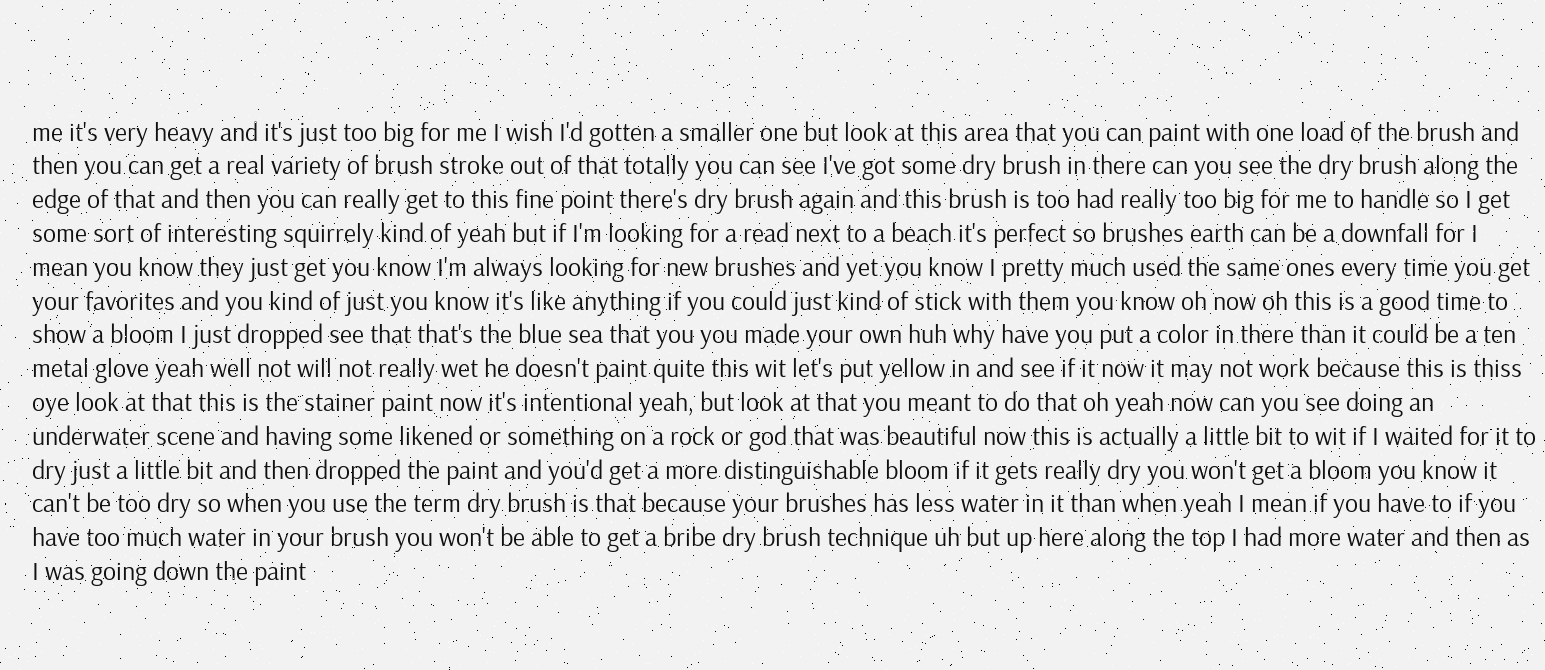me it's very heavy and it's just too big for me I wish I'd gotten a smaller one but look at this area that you can paint with one load of the brush and then you can get a real variety of brush stroke out of that totally you can see I've got some dry brush in there can you see the dry brush along the edge of that and then you can really get to this fine point there's dry brush again and this brush is too had really too big for me to handle so I get some sort of interesting squirrely kind of yeah but if I'm looking for a read next to a beach it's perfect so brushes earth can be a downfall for I mean you know they just get you know I'm always looking for new brushes and yet you know I pretty much used the same ones every time you get your favorites and you kind of just you know it's like anything if you could just kind of stick with them you know oh now oh this is a good time to show a bloom I just dropped see that that's the blue sea that you you made your own huh why have you put a color in there than it could be a ten metal glove yeah well not will not really wet he doesn't paint quite this wit let's put yellow in and see if it now it may not work because this is thiss oye look at that this is the stainer paint now it's intentional yeah, but look at that you meant to do that oh yeah now can you see doing an underwater scene and having some likened or something on a rock or god that was beautiful now this is actually a little bit to wit if I waited for it to dry just a little bit and then dropped the paint and you'd get a more distinguishable bloom if it gets really dry you won't get a bloom you know it can't be too dry so when you use the term dry brush is that because your brushes has less water in it than when yeah I mean if you have to if you have too much water in your brush you won't be able to get a bribe dry brush technique uh but up here along the top I had more water and then as I was going down the paint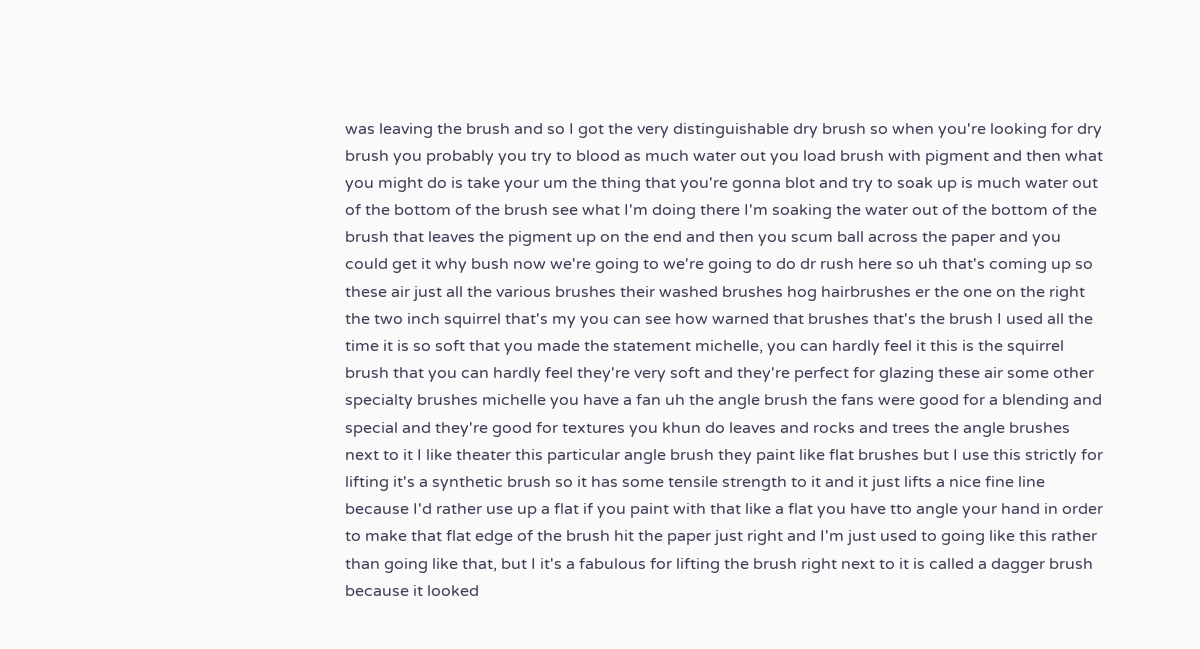was leaving the brush and so I got the very distinguishable dry brush so when you're looking for dry brush you probably you try to blood as much water out you load brush with pigment and then what you might do is take your um the thing that you're gonna blot and try to soak up is much water out of the bottom of the brush see what I'm doing there I'm soaking the water out of the bottom of the brush that leaves the pigment up on the end and then you scum ball across the paper and you could get it why bush now we're going to we're going to do dr rush here so uh that's coming up so these air just all the various brushes their washed brushes hog hairbrushes er the one on the right the two inch squirrel that's my you can see how warned that brushes that's the brush I used all the time it is so soft that you made the statement michelle, you can hardly feel it this is the squirrel brush that you can hardly feel they're very soft and they're perfect for glazing these air some other specialty brushes michelle you have a fan uh the angle brush the fans were good for a blending and special and they're good for textures you khun do leaves and rocks and trees the angle brushes next to it I like theater this particular angle brush they paint like flat brushes but I use this strictly for lifting it's a synthetic brush so it has some tensile strength to it and it just lifts a nice fine line because I'd rather use up a flat if you paint with that like a flat you have tto angle your hand in order to make that flat edge of the brush hit the paper just right and I'm just used to going like this rather than going like that, but I it's a fabulous for lifting the brush right next to it is called a dagger brush because it looked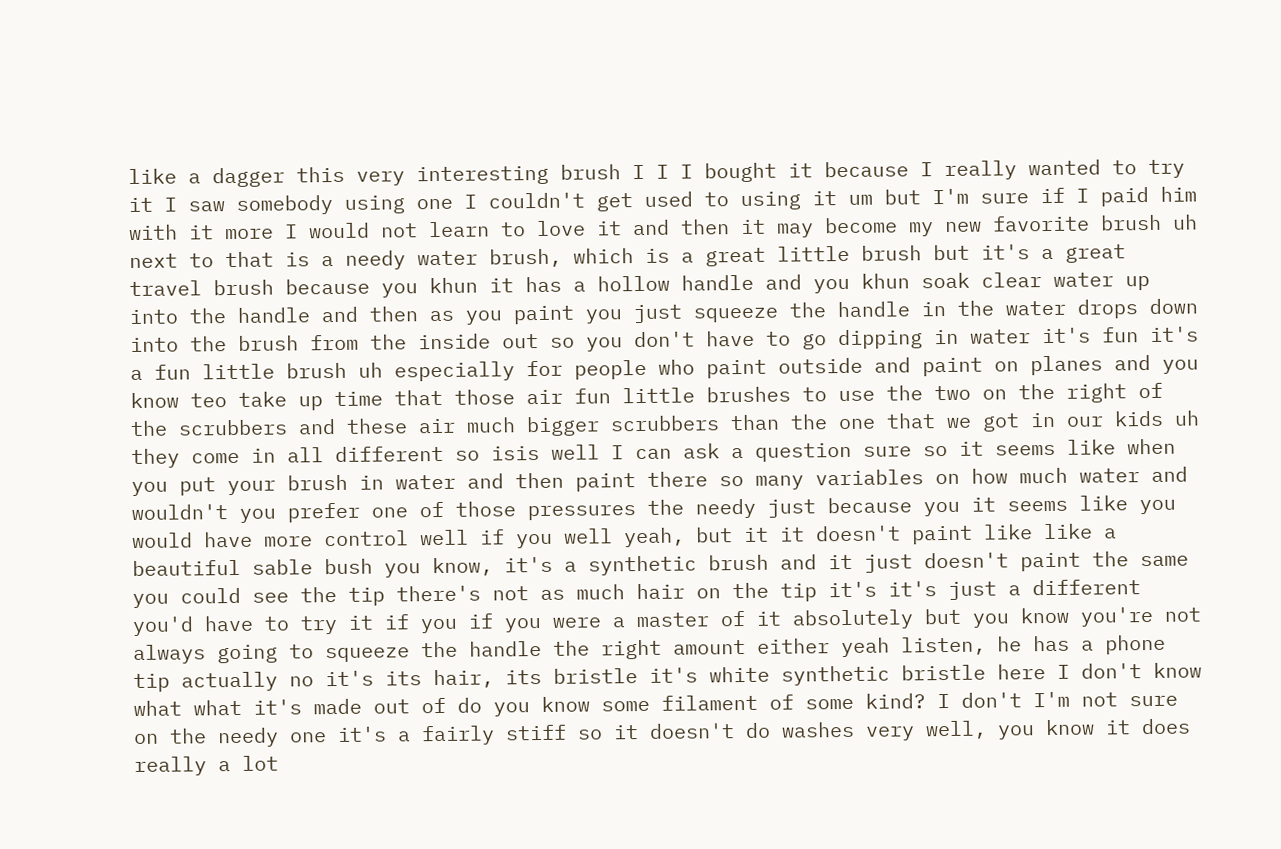like a dagger this very interesting brush I I I bought it because I really wanted to try it I saw somebody using one I couldn't get used to using it um but I'm sure if I paid him with it more I would not learn to love it and then it may become my new favorite brush uh next to that is a needy water brush, which is a great little brush but it's a great travel brush because you khun it has a hollow handle and you khun soak clear water up into the handle and then as you paint you just squeeze the handle in the water drops down into the brush from the inside out so you don't have to go dipping in water it's fun it's a fun little brush uh especially for people who paint outside and paint on planes and you know teo take up time that those air fun little brushes to use the two on the right of the scrubbers and these air much bigger scrubbers than the one that we got in our kids uh they come in all different so isis well I can ask a question sure so it seems like when you put your brush in water and then paint there so many variables on how much water and wouldn't you prefer one of those pressures the needy just because you it seems like you would have more control well if you well yeah, but it it doesn't paint like like a beautiful sable bush you know, it's a synthetic brush and it just doesn't paint the same you could see the tip there's not as much hair on the tip it's it's just a different you'd have to try it if you if you were a master of it absolutely but you know you're not always going to squeeze the handle the right amount either yeah listen, he has a phone tip actually no it's its hair, its bristle it's white synthetic bristle here I don't know what what it's made out of do you know some filament of some kind? I don't I'm not sure on the needy one it's a fairly stiff so it doesn't do washes very well, you know it does really a lot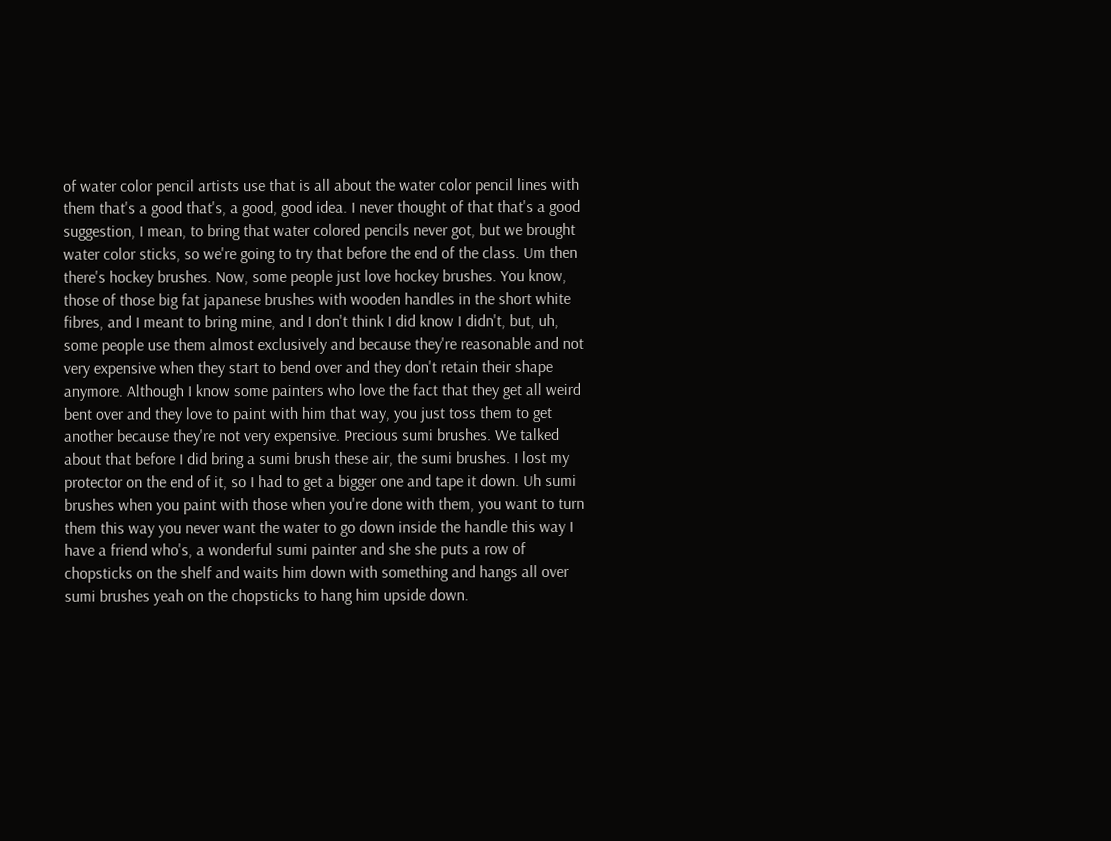of water color pencil artists use that is all about the water color pencil lines with them that's a good that's, a good, good idea. I never thought of that that's a good suggestion, I mean, to bring that water colored pencils never got, but we brought water color sticks, so we're going to try that before the end of the class. Um then there's hockey brushes. Now, some people just love hockey brushes. You know, those of those big fat japanese brushes with wooden handles in the short white fibres, and I meant to bring mine, and I don't think I did know I didn't, but, uh, some people use them almost exclusively and because they're reasonable and not very expensive when they start to bend over and they don't retain their shape anymore. Although I know some painters who love the fact that they get all weird bent over and they love to paint with him that way, you just toss them to get another because they're not very expensive. Precious sumi brushes. We talked about that before I did bring a sumi brush these air, the sumi brushes. I lost my protector on the end of it, so I had to get a bigger one and tape it down. Uh sumi brushes when you paint with those when you're done with them, you want to turn them this way you never want the water to go down inside the handle this way I have a friend who's, a wonderful sumi painter and she she puts a row of chopsticks on the shelf and waits him down with something and hangs all over sumi brushes yeah on the chopsticks to hang him upside down.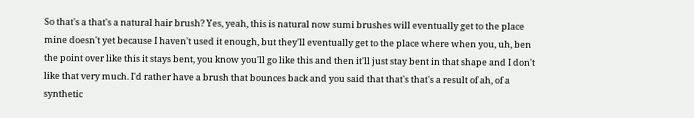So that's a that's a natural hair brush? Yes, yeah, this is natural now sumi brushes will eventually get to the place mine doesn't yet because I haven't used it enough, but they'll eventually get to the place where when you, uh, ben the point over like this it stays bent, you know you'll go like this and then it'll just stay bent in that shape and I don't like that very much. I'd rather have a brush that bounces back and you said that that's that's a result of ah, of a synthetic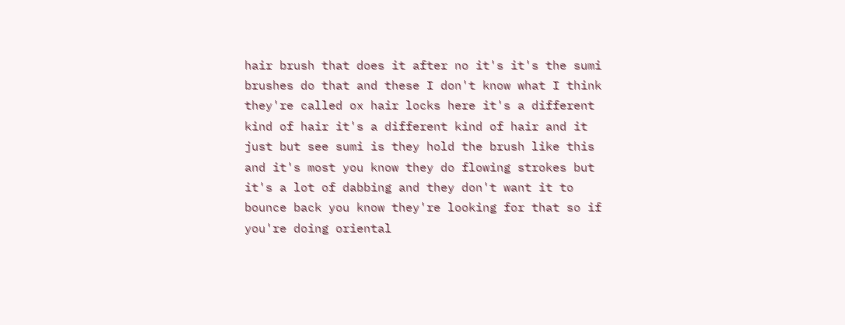hair brush that does it after no it's it's the sumi brushes do that and these I don't know what I think they're called ox hair locks here it's a different kind of hair it's a different kind of hair and it just but see sumi is they hold the brush like this and it's most you know they do flowing strokes but it's a lot of dabbing and they don't want it to bounce back you know they're looking for that so if you're doing oriental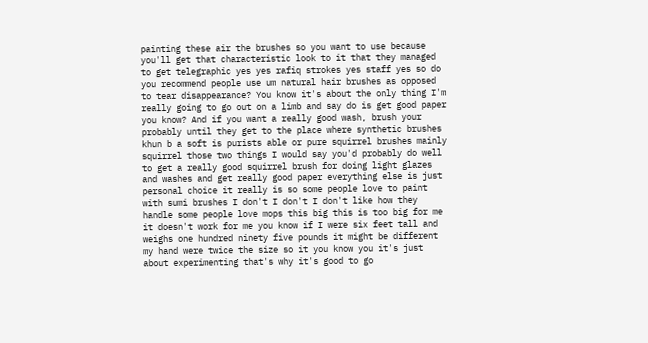painting these air the brushes so you want to use because you'll get that characteristic look to it that they managed to get telegraphic yes yes rafiq strokes yes staff yes so do you recommend people use um natural hair brushes as opposed to tear disappearance? You know it's about the only thing I'm really going to go out on a limb and say do is get good paper you know? And if you want a really good wash, brush your probably until they get to the place where synthetic brushes khun b a soft is purists able or pure squirrel brushes mainly squirrel those two things I would say you'd probably do well to get a really good squirrel brush for doing light glazes and washes and get really good paper everything else is just personal choice it really is so some people love to paint with sumi brushes I don't I don't I don't like how they handle some people love mops this big this is too big for me it doesn't work for me you know if I were six feet tall and weighs one hundred ninety five pounds it might be different my hand were twice the size so it you know you it's just about experimenting that's why it's good to go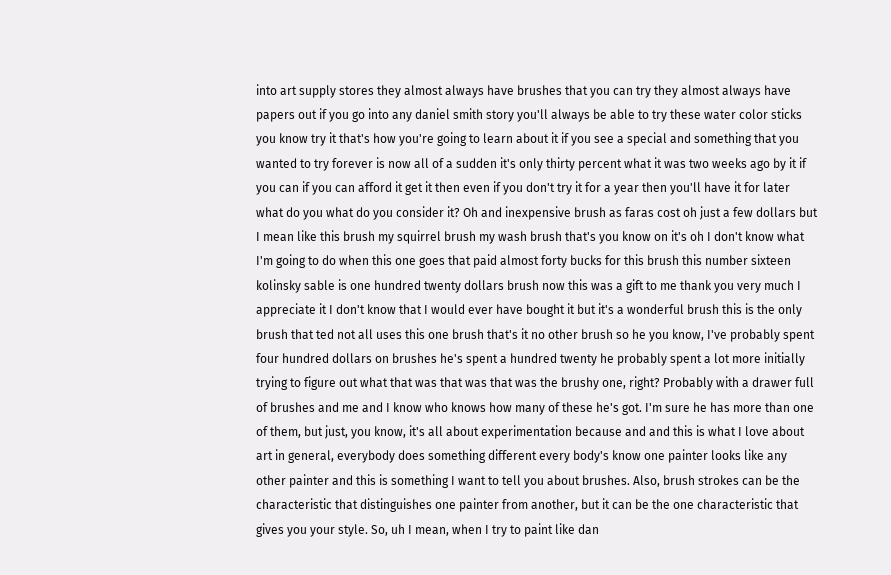into art supply stores they almost always have brushes that you can try they almost always have papers out if you go into any daniel smith story you'll always be able to try these water color sticks you know try it that's how you're going to learn about it if you see a special and something that you wanted to try forever is now all of a sudden it's only thirty percent what it was two weeks ago by it if you can if you can afford it get it then even if you don't try it for a year then you'll have it for later what do you what do you consider it? Oh and inexpensive brush as faras cost oh just a few dollars but I mean like this brush my squirrel brush my wash brush that's you know on it's oh I don't know what I'm going to do when this one goes that paid almost forty bucks for this brush this number sixteen kolinsky sable is one hundred twenty dollars brush now this was a gift to me thank you very much I appreciate it I don't know that I would ever have bought it but it's a wonderful brush this is the only brush that ted not all uses this one brush that's it no other brush so he you know, I've probably spent four hundred dollars on brushes he's spent a hundred twenty he probably spent a lot more initially trying to figure out what that was that was that was the brushy one, right? Probably with a drawer full of brushes and me and I know who knows how many of these he's got. I'm sure he has more than one of them, but just, you know, it's all about experimentation because and and this is what I love about art in general, everybody does something different every body's know one painter looks like any other painter and this is something I want to tell you about brushes. Also, brush strokes can be the characteristic that distinguishes one painter from another, but it can be the one characteristic that gives you your style. So, uh I mean, when I try to paint like dan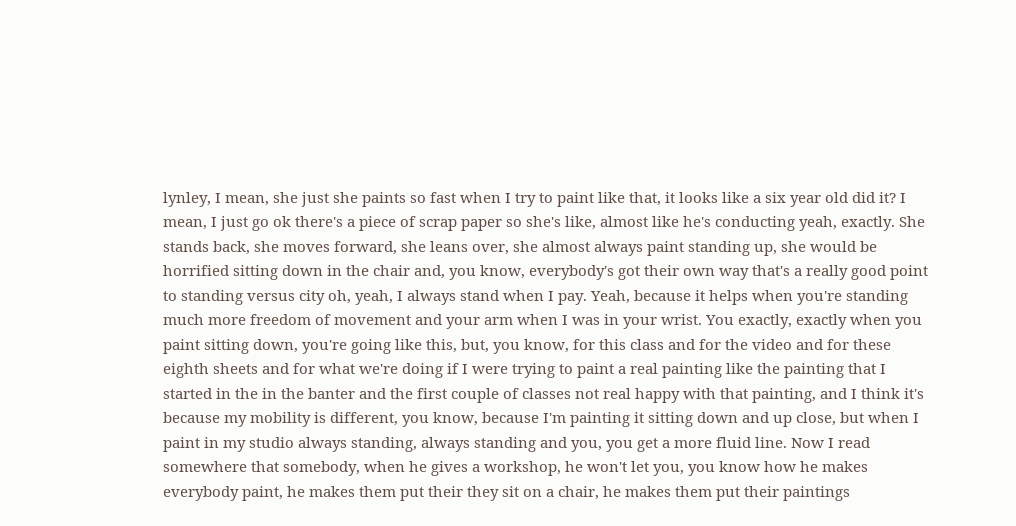lynley, I mean, she just she paints so fast when I try to paint like that, it looks like a six year old did it? I mean, I just go ok there's a piece of scrap paper so she's like, almost like he's conducting yeah, exactly. She stands back, she moves forward, she leans over, she almost always paint standing up, she would be horrified sitting down in the chair and, you know, everybody's got their own way that's a really good point to standing versus city oh, yeah, I always stand when I pay. Yeah, because it helps when you're standing much more freedom of movement and your arm when I was in your wrist. You exactly, exactly when you paint sitting down, you're going like this, but, you know, for this class and for the video and for these eighth sheets and for what we're doing if I were trying to paint a real painting like the painting that I started in the in the banter and the first couple of classes not real happy with that painting, and I think it's because my mobility is different, you know, because I'm painting it sitting down and up close, but when I paint in my studio always standing, always standing and you, you get a more fluid line. Now I read somewhere that somebody, when he gives a workshop, he won't let you, you know how he makes everybody paint, he makes them put their they sit on a chair, he makes them put their paintings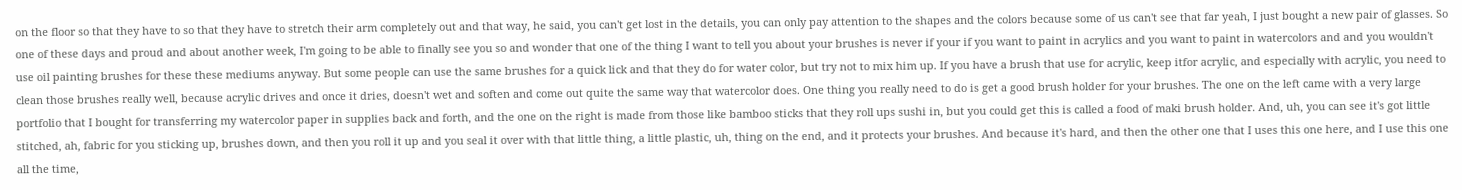on the floor so that they have to so that they have to stretch their arm completely out and that way, he said, you can't get lost in the details, you can only pay attention to the shapes and the colors because some of us can't see that far yeah, I just bought a new pair of glasses. So one of these days and proud and about another week, I'm going to be able to finally see you so and wonder that one of the thing I want to tell you about your brushes is never if your if you want to paint in acrylics and you want to paint in watercolors and and you wouldn't use oil painting brushes for these these mediums anyway. But some people can use the same brushes for a quick lick and that they do for water color, but try not to mix him up. If you have a brush that use for acrylic, keep itfor acrylic, and especially with acrylic, you need to clean those brushes really well, because acrylic drives and once it dries, doesn't wet and soften and come out quite the same way that watercolor does. One thing you really need to do is get a good brush holder for your brushes. The one on the left came with a very large portfolio that I bought for transferring my watercolor paper in supplies back and forth, and the one on the right is made from those like bamboo sticks that they roll ups sushi in, but you could get this is called a food of maki brush holder. And, uh, you can see it's got little stitched, ah, fabric for you sticking up, brushes down, and then you roll it up and you seal it over with that little thing, a little plastic, uh, thing on the end, and it protects your brushes. And because it's hard, and then the other one that I uses this one here, and I use this one all the time,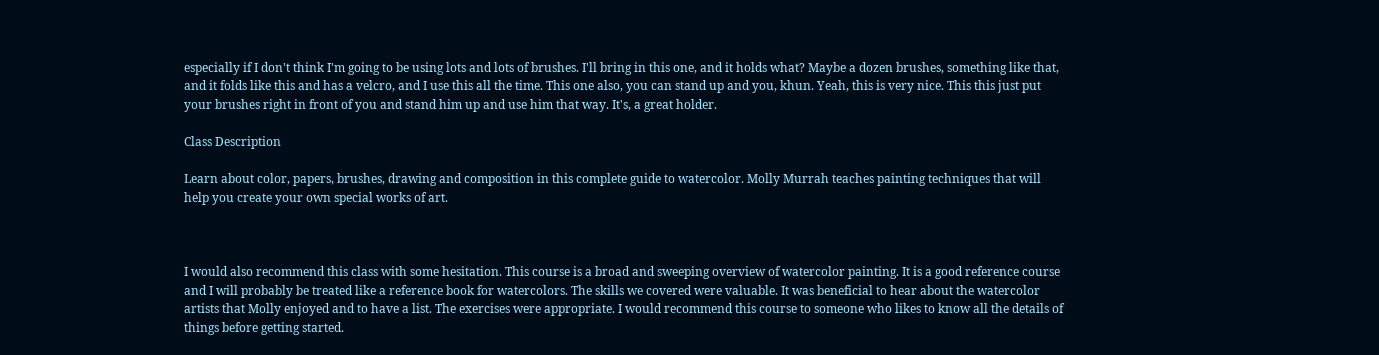especially if I don't think I'm going to be using lots and lots of brushes. I'll bring in this one, and it holds what? Maybe a dozen brushes, something like that, and it folds like this and has a velcro, and I use this all the time. This one also, you can stand up and you, khun. Yeah, this is very nice. This this just put your brushes right in front of you and stand him up and use him that way. It's, a great holder.

Class Description

Learn about color, papers, brushes, drawing and composition in this complete guide to watercolor. Molly Murrah teaches painting techniques that will help you create your own special works of art.



I would also recommend this class with some hesitation. This course is a broad and sweeping overview of watercolor painting. It is a good reference course and I will probably be treated like a reference book for watercolors. The skills we covered were valuable. It was beneficial to hear about the watercolor artists that Molly enjoyed and to have a list. The exercises were appropriate. I would recommend this course to someone who likes to know all the details of things before getting started.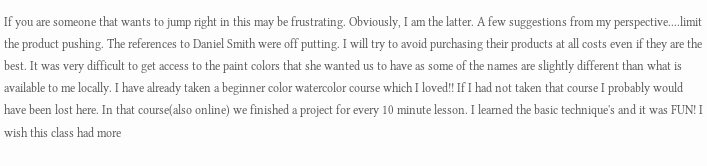If you are someone that wants to jump right in this may be frustrating. Obviously, I am the latter. A few suggestions from my perspective....limit the product pushing. The references to Daniel Smith were off putting. I will try to avoid purchasing their products at all costs even if they are the best. It was very difficult to get access to the paint colors that she wanted us to have as some of the names are slightly different than what is available to me locally. I have already taken a beginner color watercolor course which I loved!! If I had not taken that course I probably would have been lost here. In that course(also online) we finished a project for every 10 minute lesson. I learned the basic technique's and it was FUN! I wish this class had more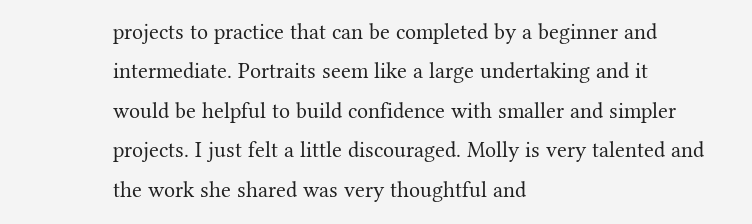projects to practice that can be completed by a beginner and intermediate. Portraits seem like a large undertaking and it would be helpful to build confidence with smaller and simpler projects. I just felt a little discouraged. Molly is very talented and the work she shared was very thoughtful and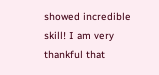showed incredible skill! I am very thankful that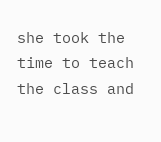she took the time to teach the class and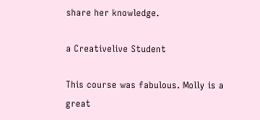share her knowledge.

a Creativelive Student

This course was fabulous. Molly is a great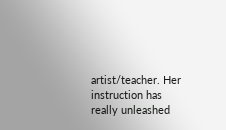artist/teacher. Her instruction has really unleashed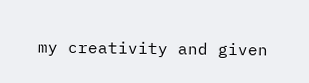my creativity and given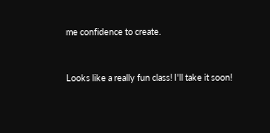me confidence to create.


Looks like a really fun class! I'll take it soon!